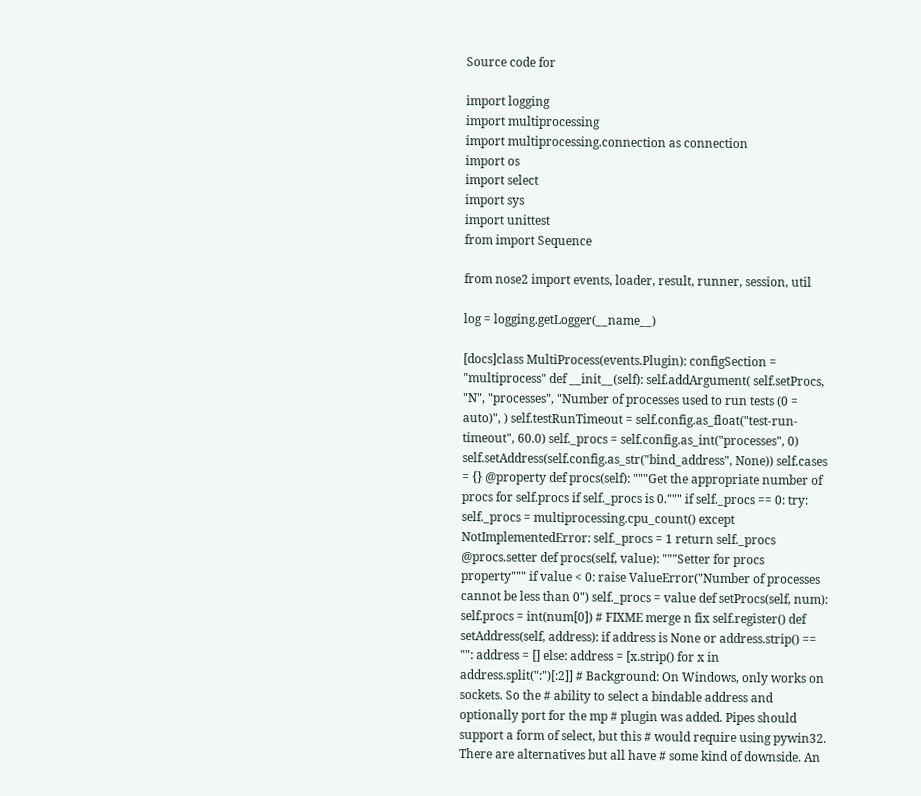Source code for

import logging
import multiprocessing
import multiprocessing.connection as connection
import os
import select
import sys
import unittest
from import Sequence

from nose2 import events, loader, result, runner, session, util

log = logging.getLogger(__name__)

[docs]class MultiProcess(events.Plugin): configSection = "multiprocess" def __init__(self): self.addArgument( self.setProcs, "N", "processes", "Number of processes used to run tests (0 = auto)", ) self.testRunTimeout = self.config.as_float("test-run-timeout", 60.0) self._procs = self.config.as_int("processes", 0) self.setAddress(self.config.as_str("bind_address", None)) self.cases = {} @property def procs(self): """Get the appropriate number of procs for self.procs if self._procs is 0.""" if self._procs == 0: try: self._procs = multiprocessing.cpu_count() except NotImplementedError: self._procs = 1 return self._procs @procs.setter def procs(self, value): """Setter for procs property""" if value < 0: raise ValueError("Number of processes cannot be less than 0") self._procs = value def setProcs(self, num): self.procs = int(num[0]) # FIXME merge n fix self.register() def setAddress(self, address): if address is None or address.strip() == "": address = [] else: address = [x.strip() for x in address.split(":")[:2]] # Background: On Windows, only works on sockets. So the # ability to select a bindable address and optionally port for the mp # plugin was added. Pipes should support a form of select, but this # would require using pywin32. There are alternatives but all have # some kind of downside. An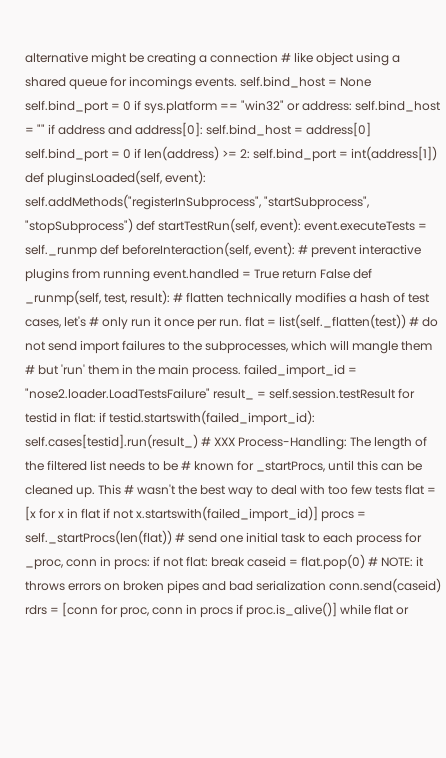alternative might be creating a connection # like object using a shared queue for incomings events. self.bind_host = None self.bind_port = 0 if sys.platform == "win32" or address: self.bind_host = "" if address and address[0]: self.bind_host = address[0] self.bind_port = 0 if len(address) >= 2: self.bind_port = int(address[1]) def pluginsLoaded(self, event): self.addMethods("registerInSubprocess", "startSubprocess", "stopSubprocess") def startTestRun(self, event): event.executeTests = self._runmp def beforeInteraction(self, event): # prevent interactive plugins from running event.handled = True return False def _runmp(self, test, result): # flatten technically modifies a hash of test cases, let's # only run it once per run. flat = list(self._flatten(test)) # do not send import failures to the subprocesses, which will mangle them # but 'run' them in the main process. failed_import_id = "nose2.loader.LoadTestsFailure" result_ = self.session.testResult for testid in flat: if testid.startswith(failed_import_id): self.cases[testid].run(result_) # XXX Process-Handling: The length of the filtered list needs to be # known for _startProcs, until this can be cleaned up. This # wasn't the best way to deal with too few tests flat = [x for x in flat if not x.startswith(failed_import_id)] procs = self._startProcs(len(flat)) # send one initial task to each process for _proc, conn in procs: if not flat: break caseid = flat.pop(0) # NOTE: it throws errors on broken pipes and bad serialization conn.send(caseid) rdrs = [conn for proc, conn in procs if proc.is_alive()] while flat or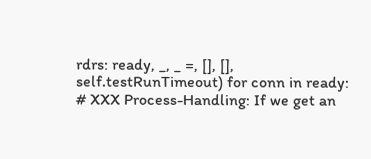rdrs: ready, _, _ =, [], [], self.testRunTimeout) for conn in ready: # XXX Process-Handling: If we get an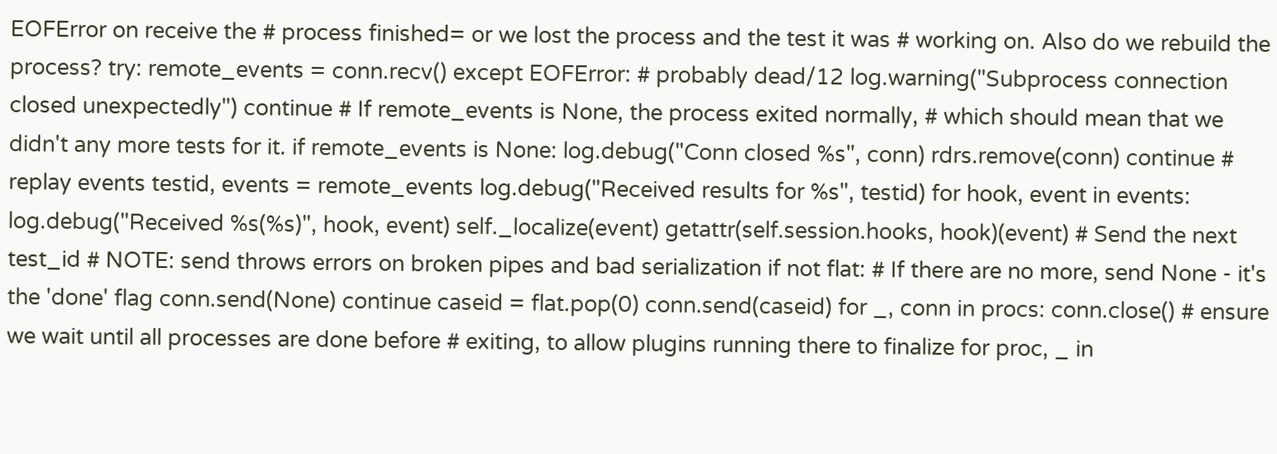EOFError on receive the # process finished= or we lost the process and the test it was # working on. Also do we rebuild the process? try: remote_events = conn.recv() except EOFError: # probably dead/12 log.warning("Subprocess connection closed unexpectedly") continue # If remote_events is None, the process exited normally, # which should mean that we didn't any more tests for it. if remote_events is None: log.debug("Conn closed %s", conn) rdrs.remove(conn) continue # replay events testid, events = remote_events log.debug("Received results for %s", testid) for hook, event in events: log.debug("Received %s(%s)", hook, event) self._localize(event) getattr(self.session.hooks, hook)(event) # Send the next test_id # NOTE: send throws errors on broken pipes and bad serialization if not flat: # If there are no more, send None - it's the 'done' flag conn.send(None) continue caseid = flat.pop(0) conn.send(caseid) for _, conn in procs: conn.close() # ensure we wait until all processes are done before # exiting, to allow plugins running there to finalize for proc, _ in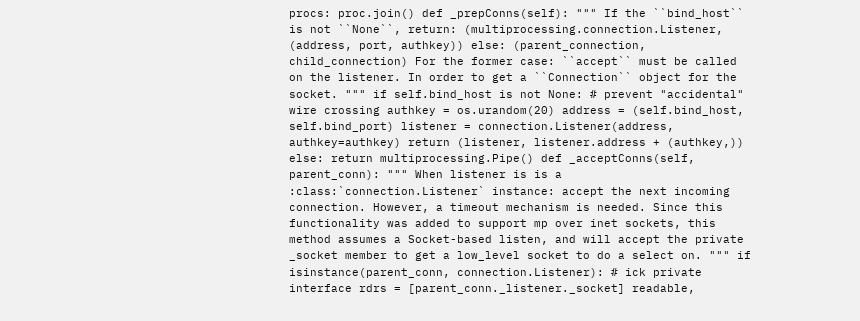procs: proc.join() def _prepConns(self): """ If the ``bind_host`` is not ``None``, return: (multiprocessing.connection.Listener, (address, port, authkey)) else: (parent_connection, child_connection) For the former case: ``accept`` must be called on the listener. In order to get a ``Connection`` object for the socket. """ if self.bind_host is not None: # prevent "accidental" wire crossing authkey = os.urandom(20) address = (self.bind_host, self.bind_port) listener = connection.Listener(address, authkey=authkey) return (listener, listener.address + (authkey,)) else: return multiprocessing.Pipe() def _acceptConns(self, parent_conn): """ When listener is is a :class:`connection.Listener` instance: accept the next incoming connection. However, a timeout mechanism is needed. Since this functionality was added to support mp over inet sockets, this method assumes a Socket-based listen, and will accept the private _socket member to get a low_level socket to do a select on. """ if isinstance(parent_conn, connection.Listener): # ick private interface rdrs = [parent_conn._listener._socket] readable,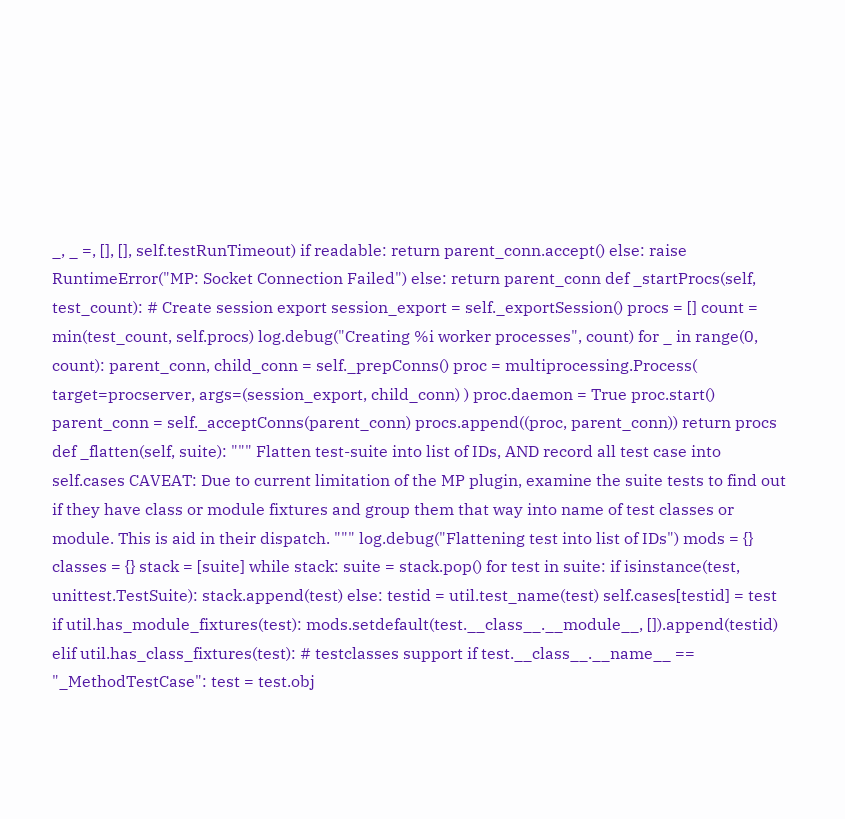_, _ =, [], [], self.testRunTimeout) if readable: return parent_conn.accept() else: raise RuntimeError("MP: Socket Connection Failed") else: return parent_conn def _startProcs(self, test_count): # Create session export session_export = self._exportSession() procs = [] count = min(test_count, self.procs) log.debug("Creating %i worker processes", count) for _ in range(0, count): parent_conn, child_conn = self._prepConns() proc = multiprocessing.Process( target=procserver, args=(session_export, child_conn) ) proc.daemon = True proc.start() parent_conn = self._acceptConns(parent_conn) procs.append((proc, parent_conn)) return procs def _flatten(self, suite): """ Flatten test-suite into list of IDs, AND record all test case into self.cases CAVEAT: Due to current limitation of the MP plugin, examine the suite tests to find out if they have class or module fixtures and group them that way into name of test classes or module. This is aid in their dispatch. """ log.debug("Flattening test into list of IDs") mods = {} classes = {} stack = [suite] while stack: suite = stack.pop() for test in suite: if isinstance(test, unittest.TestSuite): stack.append(test) else: testid = util.test_name(test) self.cases[testid] = test if util.has_module_fixtures(test): mods.setdefault(test.__class__.__module__, []).append(testid) elif util.has_class_fixtures(test): # testclasses support if test.__class__.__name__ == "_MethodTestCase": test = test.obj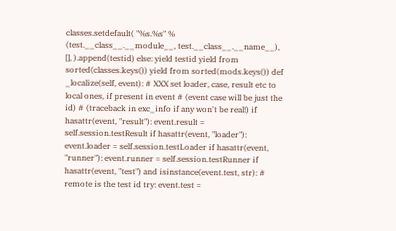classes.setdefault( "%s.%s" % (test.__class__.__module__, test.__class__.__name__), [], ).append(testid) else: yield testid yield from sorted(classes.keys()) yield from sorted(mods.keys()) def _localize(self, event): # XXX set loader, case, result etc to local ones, if present in event # (event case will be just the id) # (traceback in exc_info if any won't be real!) if hasattr(event, "result"): event.result = self.session.testResult if hasattr(event, "loader"): event.loader = self.session.testLoader if hasattr(event, "runner"): event.runner = self.session.testRunner if hasattr(event, "test") and isinstance(event.test, str): # remote is the test id try: event.test =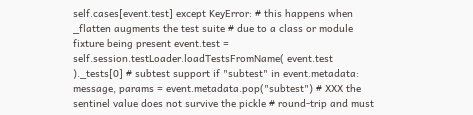self.cases[event.test] except KeyError: # this happens when _flatten augments the test suite # due to a class or module fixture being present event.test = self.session.testLoader.loadTestsFromName( event.test )._tests[0] # subtest support if "subtest" in event.metadata: message, params = event.metadata.pop("subtest") # XXX the sentinel value does not survive the pickle # round-trip and must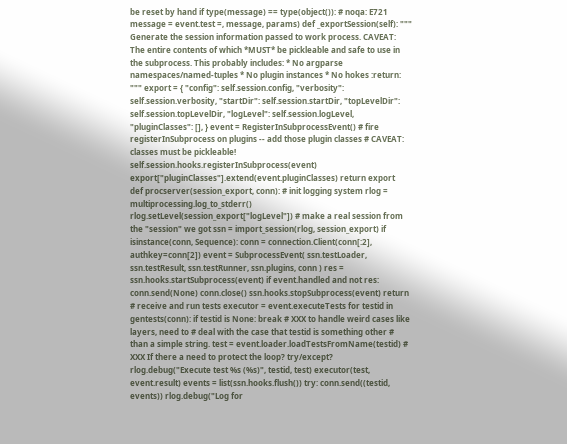be reset by hand if type(message) == type(object()): # noqa: E721 message = event.test =, message, params) def _exportSession(self): """ Generate the session information passed to work process. CAVEAT: The entire contents of which *MUST* be pickleable and safe to use in the subprocess. This probably includes: * No argparse namespaces/named-tuples * No plugin instances * No hokes :return: """ export = { "config": self.session.config, "verbosity": self.session.verbosity, "startDir": self.session.startDir, "topLevelDir": self.session.topLevelDir, "logLevel": self.session.logLevel, "pluginClasses": [], } event = RegisterInSubprocessEvent() # fire registerInSubprocess on plugins -- add those plugin classes # CAVEAT: classes must be pickleable! self.session.hooks.registerInSubprocess(event) export["pluginClasses"].extend(event.pluginClasses) return export
def procserver(session_export, conn): # init logging system rlog = multiprocessing.log_to_stderr() rlog.setLevel(session_export["logLevel"]) # make a real session from the "session" we got ssn = import_session(rlog, session_export) if isinstance(conn, Sequence): conn = connection.Client(conn[:2], authkey=conn[2]) event = SubprocessEvent( ssn.testLoader, ssn.testResult, ssn.testRunner, ssn.plugins, conn ) res = ssn.hooks.startSubprocess(event) if event.handled and not res: conn.send(None) conn.close() ssn.hooks.stopSubprocess(event) return # receive and run tests executor = event.executeTests for testid in gentests(conn): if testid is None: break # XXX to handle weird cases like layers, need to # deal with the case that testid is something other # than a simple string. test = event.loader.loadTestsFromName(testid) # XXX If there a need to protect the loop? try/except? rlog.debug("Execute test %s (%s)", testid, test) executor(test, event.result) events = list(ssn.hooks.flush()) try: conn.send((testid, events)) rlog.debug("Log for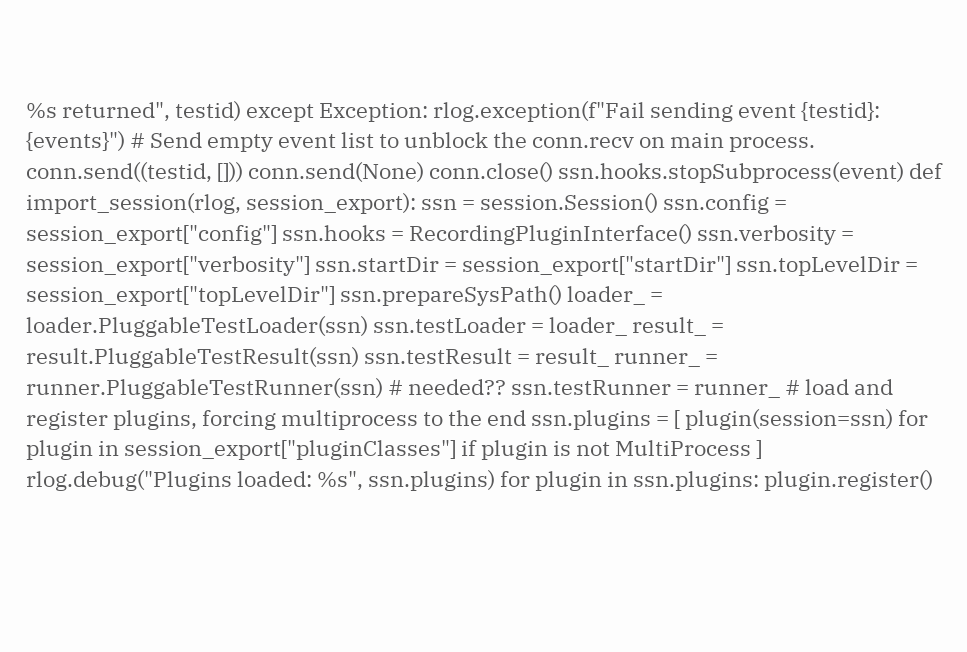%s returned", testid) except Exception: rlog.exception(f"Fail sending event {testid}: {events}") # Send empty event list to unblock the conn.recv on main process. conn.send((testid, [])) conn.send(None) conn.close() ssn.hooks.stopSubprocess(event) def import_session(rlog, session_export): ssn = session.Session() ssn.config = session_export["config"] ssn.hooks = RecordingPluginInterface() ssn.verbosity = session_export["verbosity"] ssn.startDir = session_export["startDir"] ssn.topLevelDir = session_export["topLevelDir"] ssn.prepareSysPath() loader_ = loader.PluggableTestLoader(ssn) ssn.testLoader = loader_ result_ = result.PluggableTestResult(ssn) ssn.testResult = result_ runner_ = runner.PluggableTestRunner(ssn) # needed?? ssn.testRunner = runner_ # load and register plugins, forcing multiprocess to the end ssn.plugins = [ plugin(session=ssn) for plugin in session_export["pluginClasses"] if plugin is not MultiProcess ] rlog.debug("Plugins loaded: %s", ssn.plugins) for plugin in ssn.plugins: plugin.register()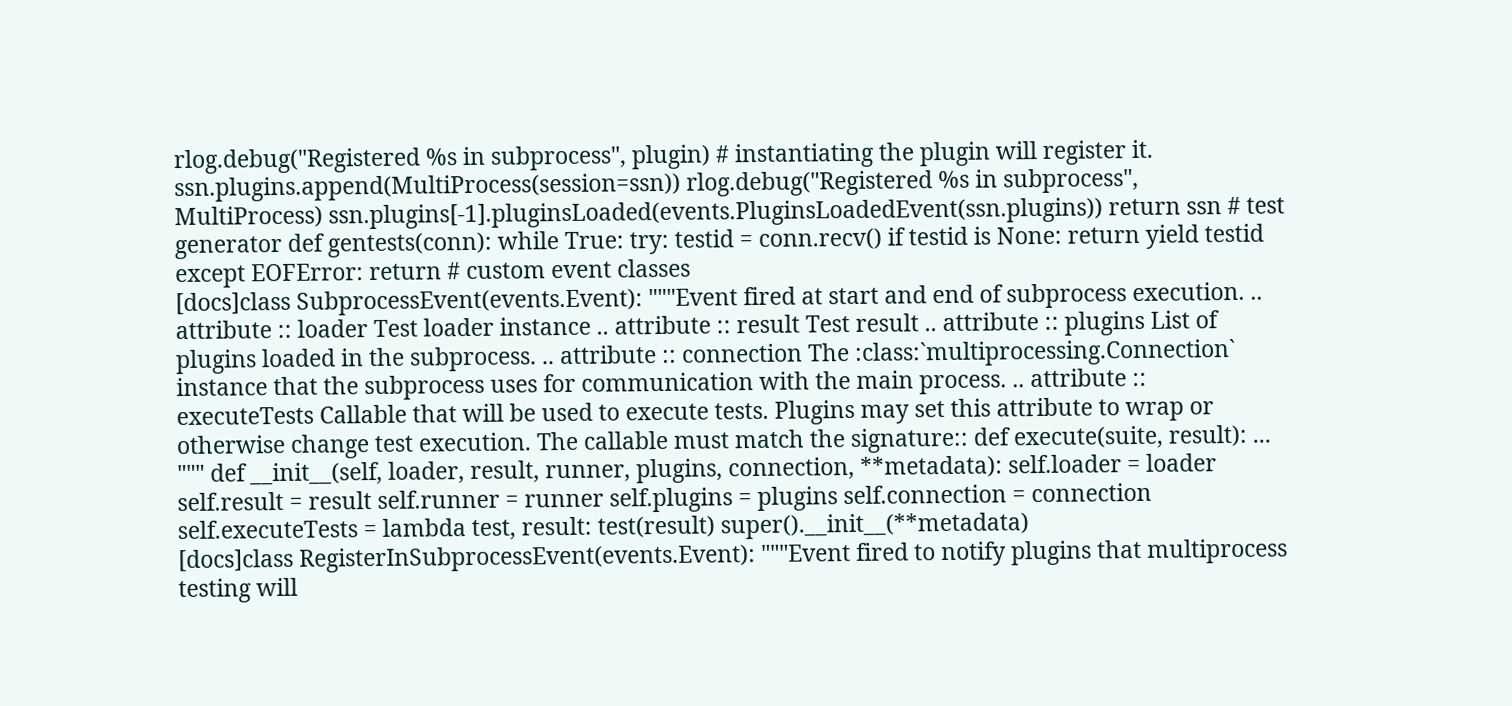rlog.debug("Registered %s in subprocess", plugin) # instantiating the plugin will register it. ssn.plugins.append(MultiProcess(session=ssn)) rlog.debug("Registered %s in subprocess", MultiProcess) ssn.plugins[-1].pluginsLoaded(events.PluginsLoadedEvent(ssn.plugins)) return ssn # test generator def gentests(conn): while True: try: testid = conn.recv() if testid is None: return yield testid except EOFError: return # custom event classes
[docs]class SubprocessEvent(events.Event): """Event fired at start and end of subprocess execution. .. attribute :: loader Test loader instance .. attribute :: result Test result .. attribute :: plugins List of plugins loaded in the subprocess. .. attribute :: connection The :class:`multiprocessing.Connection` instance that the subprocess uses for communication with the main process. .. attribute :: executeTests Callable that will be used to execute tests. Plugins may set this attribute to wrap or otherwise change test execution. The callable must match the signature:: def execute(suite, result): ... """ def __init__(self, loader, result, runner, plugins, connection, **metadata): self.loader = loader self.result = result self.runner = runner self.plugins = plugins self.connection = connection self.executeTests = lambda test, result: test(result) super().__init__(**metadata)
[docs]class RegisterInSubprocessEvent(events.Event): """Event fired to notify plugins that multiprocess testing will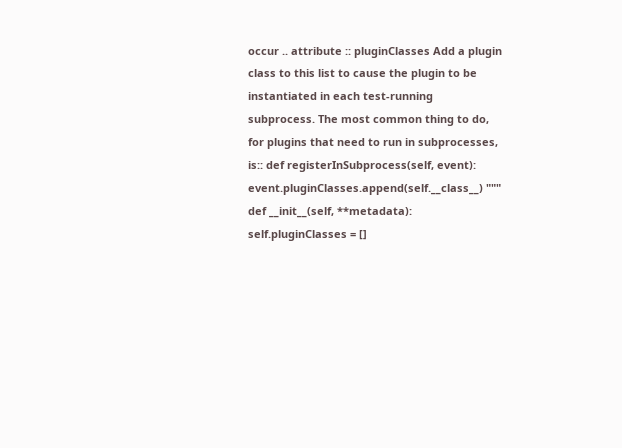occur .. attribute :: pluginClasses Add a plugin class to this list to cause the plugin to be instantiated in each test-running subprocess. The most common thing to do, for plugins that need to run in subprocesses, is:: def registerInSubprocess(self, event): event.pluginClasses.append(self.__class__) """ def __init__(self, **metadata): self.pluginClasses = []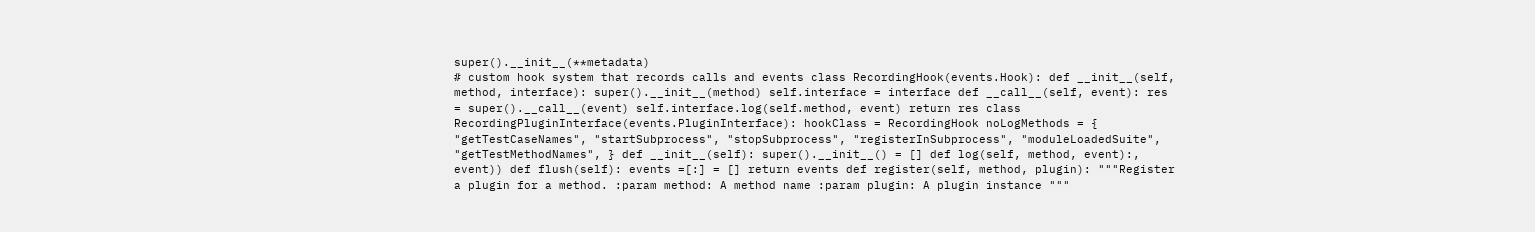super().__init__(**metadata)
# custom hook system that records calls and events class RecordingHook(events.Hook): def __init__(self, method, interface): super().__init__(method) self.interface = interface def __call__(self, event): res = super().__call__(event) self.interface.log(self.method, event) return res class RecordingPluginInterface(events.PluginInterface): hookClass = RecordingHook noLogMethods = { "getTestCaseNames", "startSubprocess", "stopSubprocess", "registerInSubprocess", "moduleLoadedSuite", "getTestMethodNames", } def __init__(self): super().__init__() = [] def log(self, method, event):, event)) def flush(self): events =[:] = [] return events def register(self, method, plugin): """Register a plugin for a method. :param method: A method name :param plugin: A plugin instance """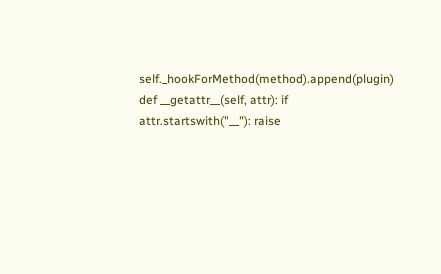self._hookForMethod(method).append(plugin) def __getattr__(self, attr): if attr.startswith("__"): raise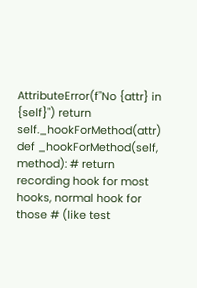AttributeError(f"No {attr} in {self}") return self._hookForMethod(attr) def _hookForMethod(self, method): # return recording hook for most hooks, normal hook for those # (like test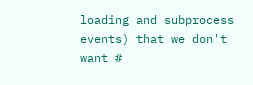loading and subprocess events) that we don't want #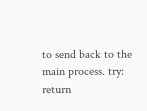to send back to the main process. try: return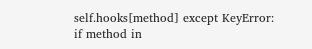self.hooks[method] except KeyError: if method in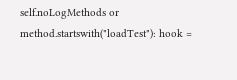self.noLogMethods or method.startswith("loadTest"): hook =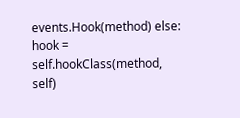events.Hook(method) else: hook = self.hookClass(method, self)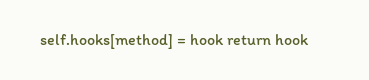self.hooks[method] = hook return hook